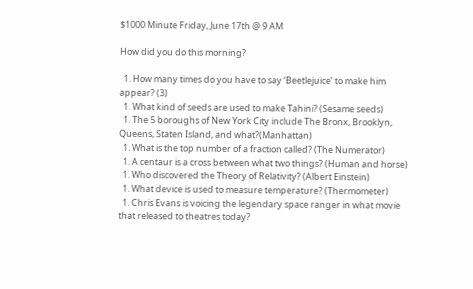$1000 Minute Friday, June 17th @ 9 AM

How did you do this morning?

  1. How many times do you have to say ‘Beetlejuice’ to make him appear? (3)
  1. What kind of seeds are used to make Tahini? (Sesame seeds)
  1. The 5 boroughs of New York City include The Bronx, Brooklyn, Queens, Staten Island, and what?(Manhattan)
  1. What is the top number of a fraction called? (The Numerator)
  1. A centaur is a cross between what two things? (Human and horse)
  1. Who discovered the Theory of Relativity? (Albert Einstein)
  1. What device is used to measure temperature? (Thermometer)
  1. Chris Evans is voicing the legendary space ranger in what movie that released to theatres today?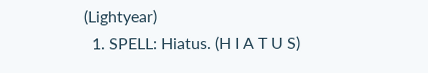(Lightyear)
  1. SPELL: Hiatus. (H I A T U S)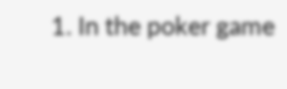1. In the poker game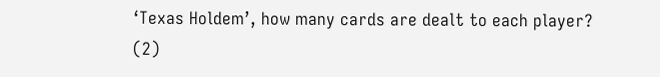‘Texas Holdem’, how many cards are dealt to each player? (2)